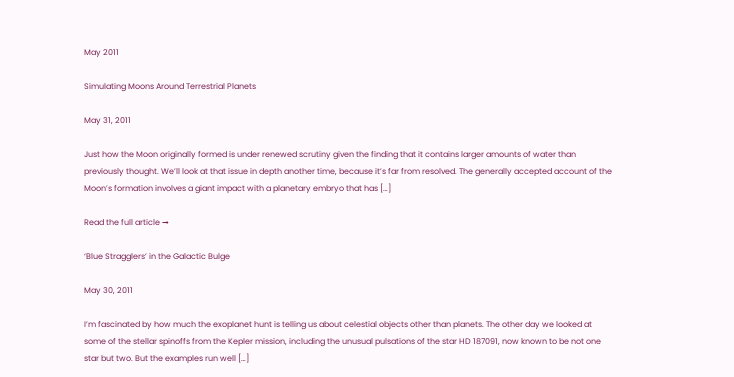May 2011

Simulating Moons Around Terrestrial Planets

May 31, 2011

Just how the Moon originally formed is under renewed scrutiny given the finding that it contains larger amounts of water than previously thought. We’ll look at that issue in depth another time, because it’s far from resolved. The generally accepted account of the Moon’s formation involves a giant impact with a planetary embryo that has […]

Read the full article →

‘Blue Stragglers’ in the Galactic Bulge

May 30, 2011

I’m fascinated by how much the exoplanet hunt is telling us about celestial objects other than planets. The other day we looked at some of the stellar spinoffs from the Kepler mission, including the unusual pulsations of the star HD 187091, now known to be not one star but two. But the examples run well […]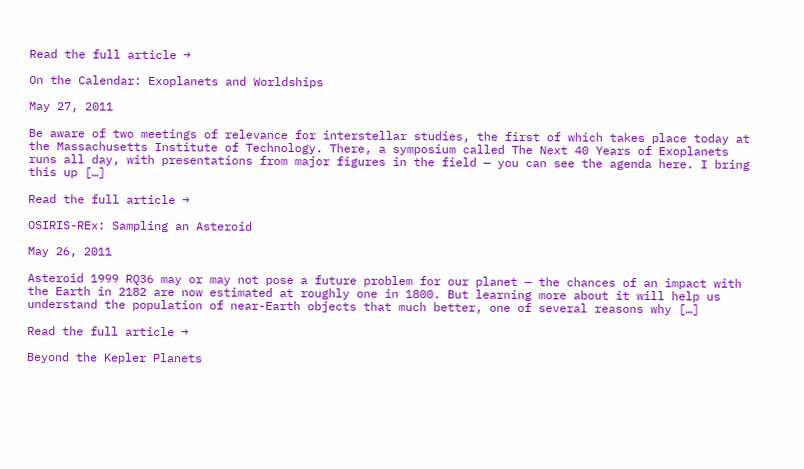Read the full article →

On the Calendar: Exoplanets and Worldships

May 27, 2011

Be aware of two meetings of relevance for interstellar studies, the first of which takes place today at the Massachusetts Institute of Technology. There, a symposium called The Next 40 Years of Exoplanets runs all day, with presentations from major figures in the field — you can see the agenda here. I bring this up […]

Read the full article →

OSIRIS-REx: Sampling an Asteroid

May 26, 2011

Asteroid 1999 RQ36 may or may not pose a future problem for our planet — the chances of an impact with the Earth in 2182 are now estimated at roughly one in 1800. But learning more about it will help us understand the population of near-Earth objects that much better, one of several reasons why […]

Read the full article →

Beyond the Kepler Planets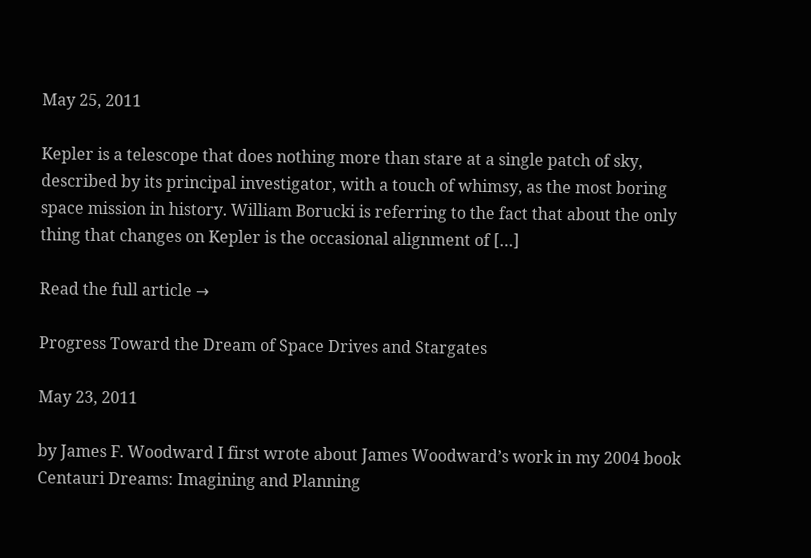May 25, 2011

Kepler is a telescope that does nothing more than stare at a single patch of sky, described by its principal investigator, with a touch of whimsy, as the most boring space mission in history. William Borucki is referring to the fact that about the only thing that changes on Kepler is the occasional alignment of […]

Read the full article →

Progress Toward the Dream of Space Drives and Stargates

May 23, 2011

by James F. Woodward I first wrote about James Woodward’s work in my 2004 book Centauri Dreams: Imagining and Planning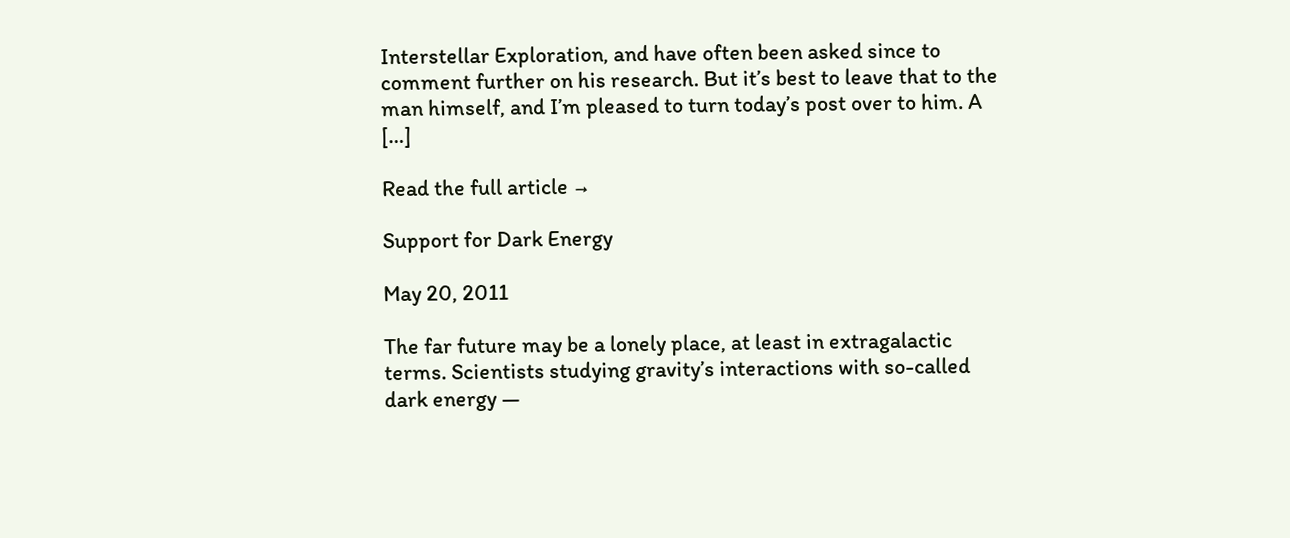Interstellar Exploration, and have often been asked since to comment further on his research. But it’s best to leave that to the man himself, and I’m pleased to turn today’s post over to him. A […]

Read the full article →

Support for Dark Energy

May 20, 2011

The far future may be a lonely place, at least in extragalactic terms. Scientists studying gravity’s interactions with so-called dark energy —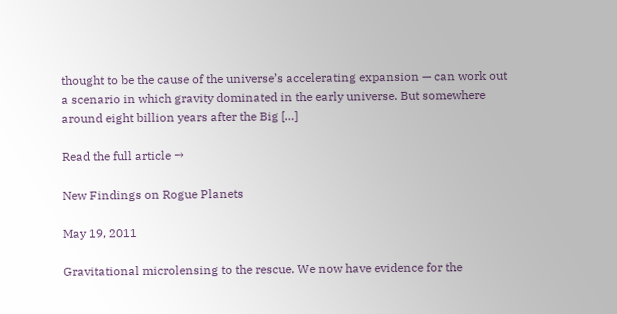thought to be the cause of the universe’s accelerating expansion — can work out a scenario in which gravity dominated in the early universe. But somewhere around eight billion years after the Big […]

Read the full article →

New Findings on Rogue Planets

May 19, 2011

Gravitational microlensing to the rescue. We now have evidence for the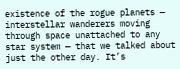existence of the rogue planets — interstellar wanderers moving through space unattached to any star system — that we talked about just the other day. It’s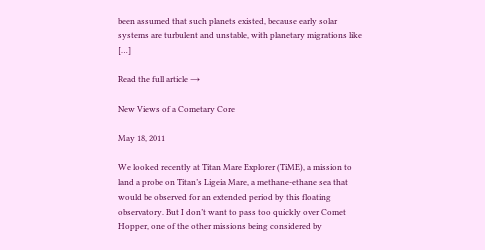been assumed that such planets existed, because early solar systems are turbulent and unstable, with planetary migrations like […]

Read the full article →

New Views of a Cometary Core

May 18, 2011

We looked recently at Titan Mare Explorer (TiME), a mission to land a probe on Titan’s Ligeia Mare, a methane-ethane sea that would be observed for an extended period by this floating observatory. But I don’t want to pass too quickly over Comet Hopper, one of the other missions being considered by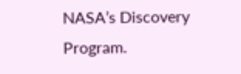NASA’s Discovery Program.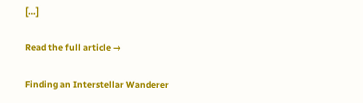[…]

Read the full article →

Finding an Interstellar Wanderer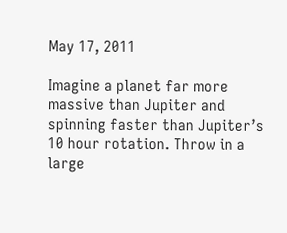May 17, 2011

Imagine a planet far more massive than Jupiter and spinning faster than Jupiter’s 10 hour rotation. Throw in a large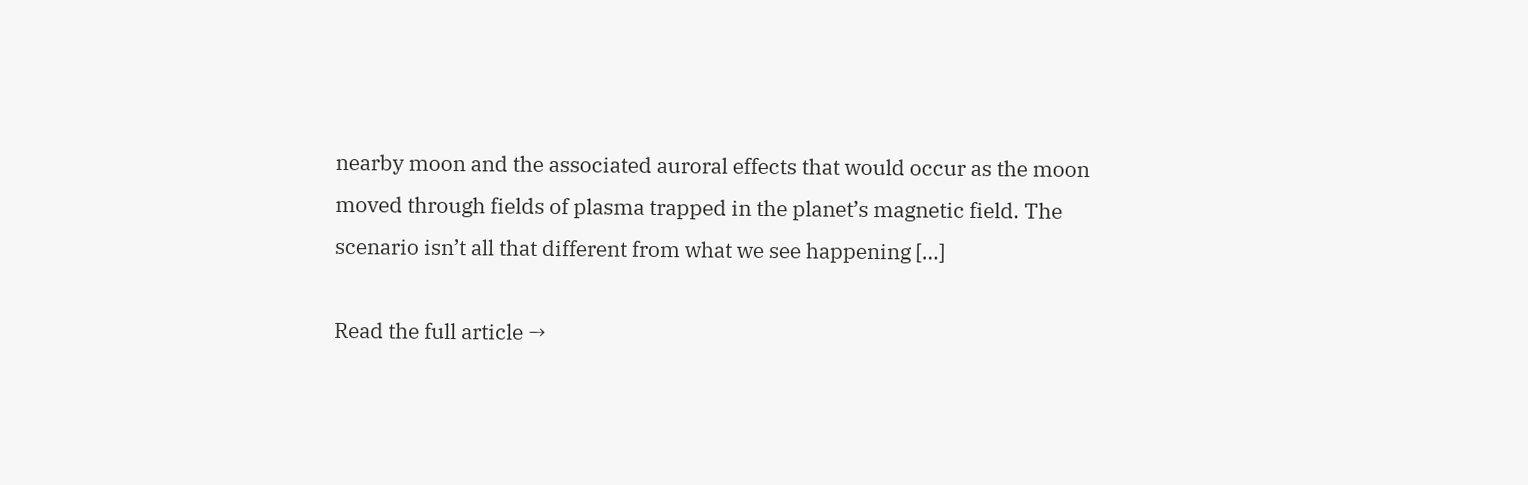nearby moon and the associated auroral effects that would occur as the moon moved through fields of plasma trapped in the planet’s magnetic field. The scenario isn’t all that different from what we see happening […]

Read the full article →